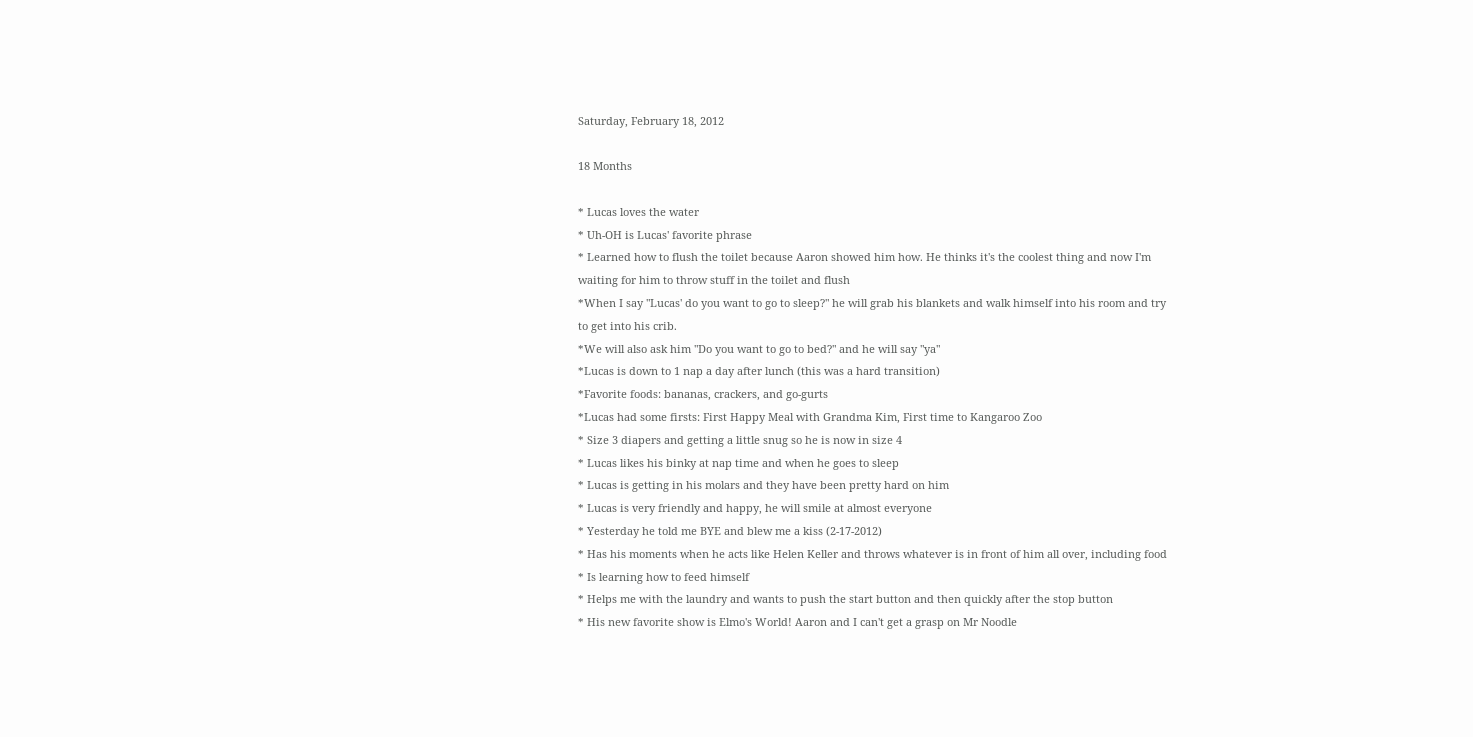Saturday, February 18, 2012

18 Months

* Lucas loves the water
* Uh-OH is Lucas' favorite phrase
* Learned how to flush the toilet because Aaron showed him how. He thinks it's the coolest thing and now I'm waiting for him to throw stuff in the toilet and flush
*When I say "Lucas' do you want to go to sleep?" he will grab his blankets and walk himself into his room and try to get into his crib.
*We will also ask him "Do you want to go to bed?" and he will say "ya"
*Lucas is down to 1 nap a day after lunch (this was a hard transition)
*Favorite foods: bananas, crackers, and go-gurts
*Lucas had some firsts: First Happy Meal with Grandma Kim, First time to Kangaroo Zoo
* Size 3 diapers and getting a little snug so he is now in size 4
* Lucas likes his binky at nap time and when he goes to sleep
* Lucas is getting in his molars and they have been pretty hard on him
* Lucas is very friendly and happy, he will smile at almost everyone
* Yesterday he told me BYE and blew me a kiss (2-17-2012)
* Has his moments when he acts like Helen Keller and throws whatever is in front of him all over, including food
* Is learning how to feed himself
* Helps me with the laundry and wants to push the start button and then quickly after the stop button
* His new favorite show is Elmo's World! Aaron and I can't get a grasp on Mr Noodle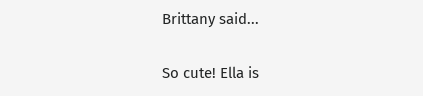Brittany said...

So cute! Ella is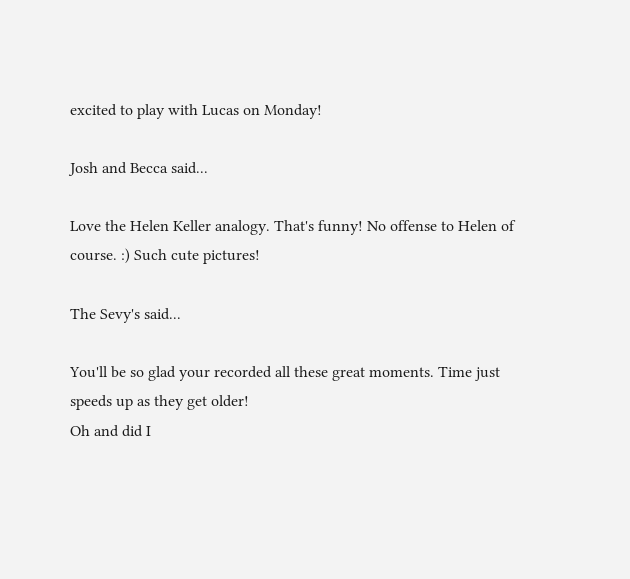excited to play with Lucas on Monday!

Josh and Becca said...

Love the Helen Keller analogy. That's funny! No offense to Helen of course. :) Such cute pictures!

The Sevy's said...

You'll be so glad your recorded all these great moments. Time just speeds up as they get older!
Oh and did I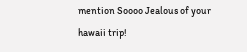mention Soooo Jealous of your hawaii trip!